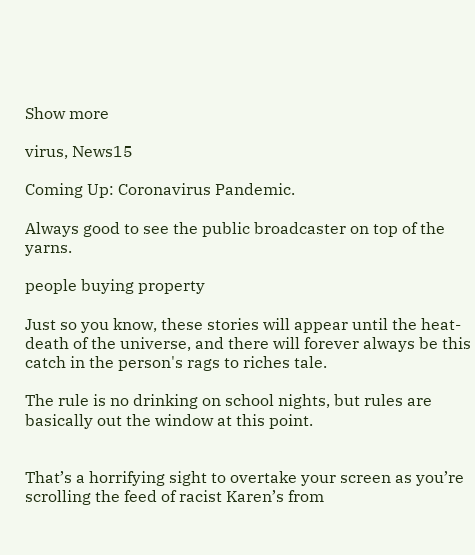Show more

virus, News15

Coming Up: Coronavirus Pandemic.

Always good to see the public broadcaster on top of the yarns.

people buying property

Just so you know, these stories will appear until the heat-death of the universe, and there will forever always be this catch in the person's rags to riches tale.

The rule is no drinking on school nights, but rules are basically out the window at this point.


That’s a horrifying sight to overtake your screen as you’re scrolling the feed of racist Karen’s from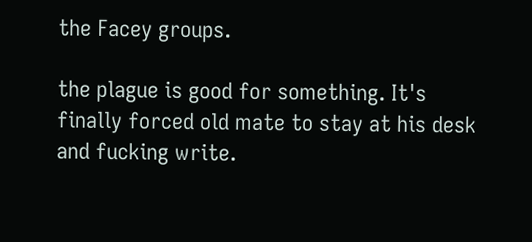the Facey groups.

the plague is good for something. It's finally forced old mate to stay at his desk and fucking write.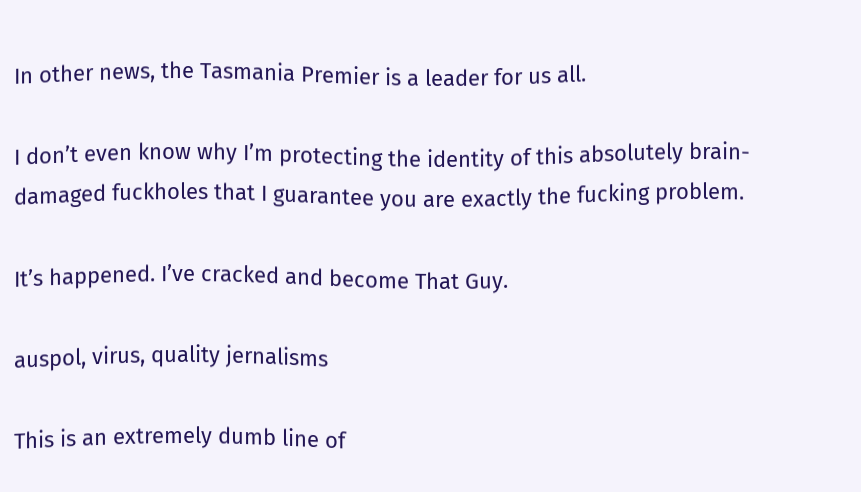In other news, the Tasmania Premier is a leader for us all.

I don’t even know why I’m protecting the identity of this absolutely brain-damaged fuckholes that I guarantee you are exactly the fucking problem.

It’s happened. I’ve cracked and become That Guy.

auspol, virus, quality jernalisms

This is an extremely dumb line of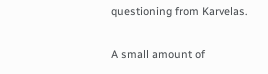questioning from Karvelas.

A small amount of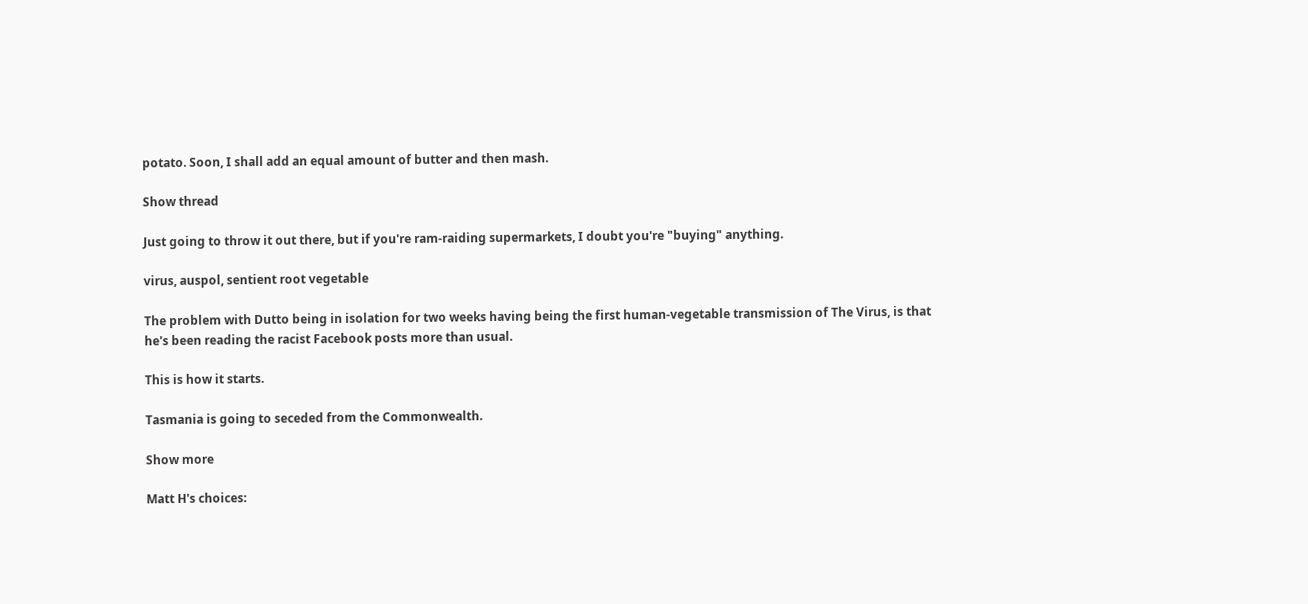potato. Soon, I shall add an equal amount of butter and then mash.

Show thread

Just going to throw it out there, but if you're ram-raiding supermarkets, I doubt you're "buying" anything.

virus, auspol, sentient root vegetable

The problem with Dutto being in isolation for two weeks having being the first human-vegetable transmission of The Virus, is that he's been reading the racist Facebook posts more than usual.

This is how it starts.

Tasmania is going to seceded from the Commonwealth.

Show more

Matt H's choices: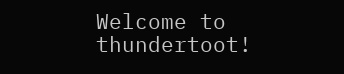Welcome to thundertoot!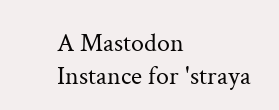A Mastodon Instance for 'straya